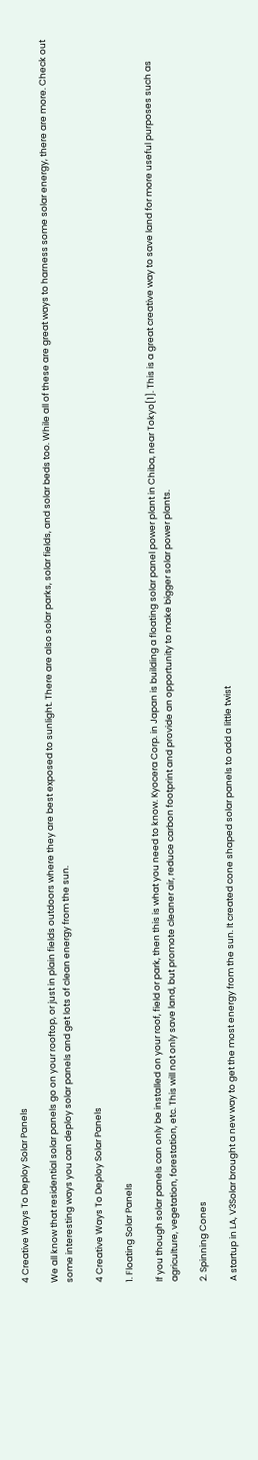4 Creative Ways To Deploy Solar Panels

We all know that residential solar panels go on your rooftop, or just in plain fields outdoors where they are best exposed to sunlight. There are also solar parks, solar fields, and solar beds too. While all of these are great ways to harness some solar energy, there are more. Check out some interesting ways you can deploy solar panels and get lots of clean energy from the sun.

4 Creative Ways To Deploy Solar Panels

1. Floating Solar Panels

If you though solar panels can only be installed on your roof, field or park, then this is what you need to know. Kyocera Corp. in Japan is building a floating solar panel power plant in Chiba, near Tokyo[1]. This is a great creative way to save land for more useful purposes such as agriculture, vegetation, forestation, etc. This will not only save land, but promote cleaner air, reduce carbon footprint and provide an opportunity to make bigger solar power plants.

2. Spinning Cones

A startup in LA, V3Solar brought a new way to get the most energy from the sun. It created cone shaped solar panels to add a little twist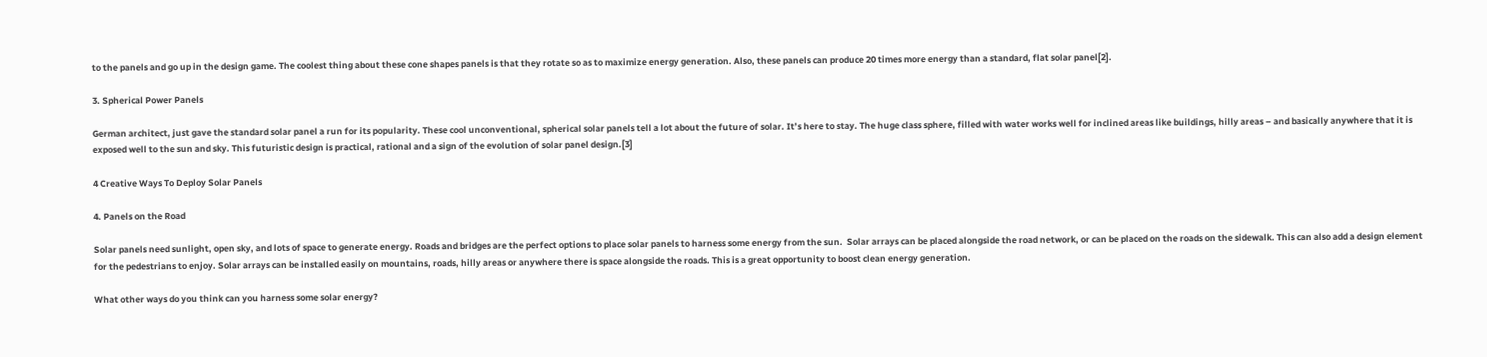to the panels and go up in the design game. The coolest thing about these cone shapes panels is that they rotate so as to maximize energy generation. Also, these panels can produce 20 times more energy than a standard, flat solar panel[2].

3. Spherical Power Panels

German architect, just gave the standard solar panel a run for its popularity. These cool unconventional, spherical solar panels tell a lot about the future of solar. It’s here to stay. The huge class sphere, filled with water works well for inclined areas like buildings, hilly areas – and basically anywhere that it is exposed well to the sun and sky. This futuristic design is practical, rational and a sign of the evolution of solar panel design.[3]

4 Creative Ways To Deploy Solar Panels

4. Panels on the Road

Solar panels need sunlight, open sky, and lots of space to generate energy. Roads and bridges are the perfect options to place solar panels to harness some energy from the sun.  Solar arrays can be placed alongside the road network, or can be placed on the roads on the sidewalk. This can also add a design element for the pedestrians to enjoy. Solar arrays can be installed easily on mountains, roads, hilly areas or anywhere there is space alongside the roads. This is a great opportunity to boost clean energy generation.

What other ways do you think can you harness some solar energy?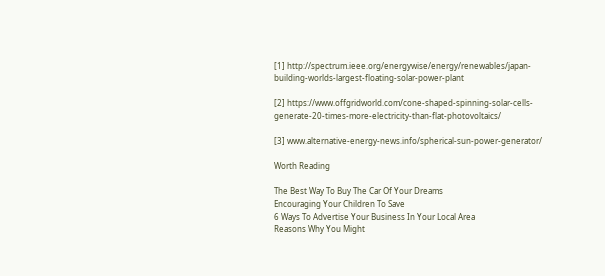[1] http://spectrum.ieee.org/energywise/energy/renewables/japan-building-worlds-largest-floating-solar-power-plant

[2] https://www.offgridworld.com/cone-shaped-spinning-solar-cells-generate-20-times-more-electricity-than-flat-photovoltaics/

[3] www.alternative-energy-news.info/spherical-sun-power-generator/

Worth Reading

The Best Way To Buy The Car Of Your Dreams
Encouraging Your Children To Save
6 Ways To Advertise Your Business In Your Local Area
Reasons Why You Might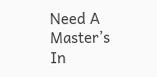Need A Master’s In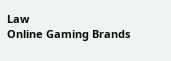Law
Online Gaming Brands